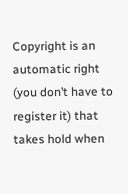Copyright is an automatic right (you don’t have to register it) that takes hold when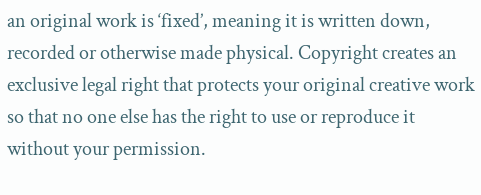an original work is ‘fixed’, meaning it is written down, recorded or otherwise made physical. Copyright creates an exclusive legal right that protects your original creative work so that no one else has the right to use or reproduce it without your permission.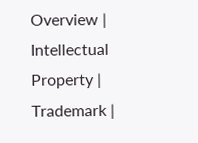Overview | Intellectual Property | Trademark |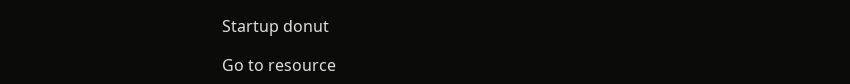Startup donut

Go to resource